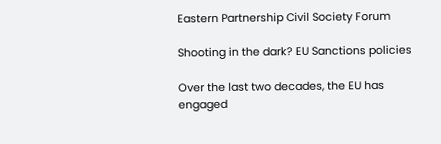Eastern Partnership Civil Society Forum

Shooting in the dark? EU Sanctions policies

Over the last two decades, the EU has engaged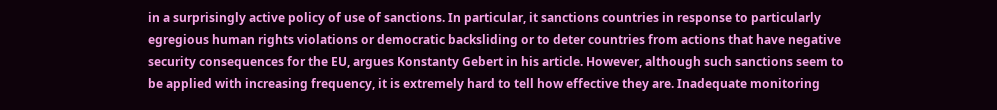in a surprisingly active policy of use of sanctions. In particular, it sanctions countries in response to particularly egregious human rights violations or democratic backsliding or to deter countries from actions that have negative security consequences for the EU, argues Konstanty Gebert in his article. However, although such sanctions seem to be applied with increasing frequency, it is extremely hard to tell how effective they are. Inadequate monitoring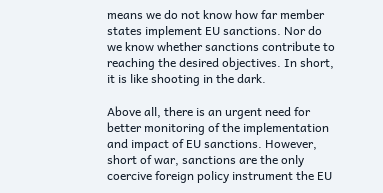means we do not know how far member states implement EU sanctions. Nor do we know whether sanctions contribute to reaching the desired objectives. In short, it is like shooting in the dark.

Above all, there is an urgent need for better monitoring of the implementation and impact of EU sanctions. However, short of war, sanctions are the only coercive foreign policy instrument the EU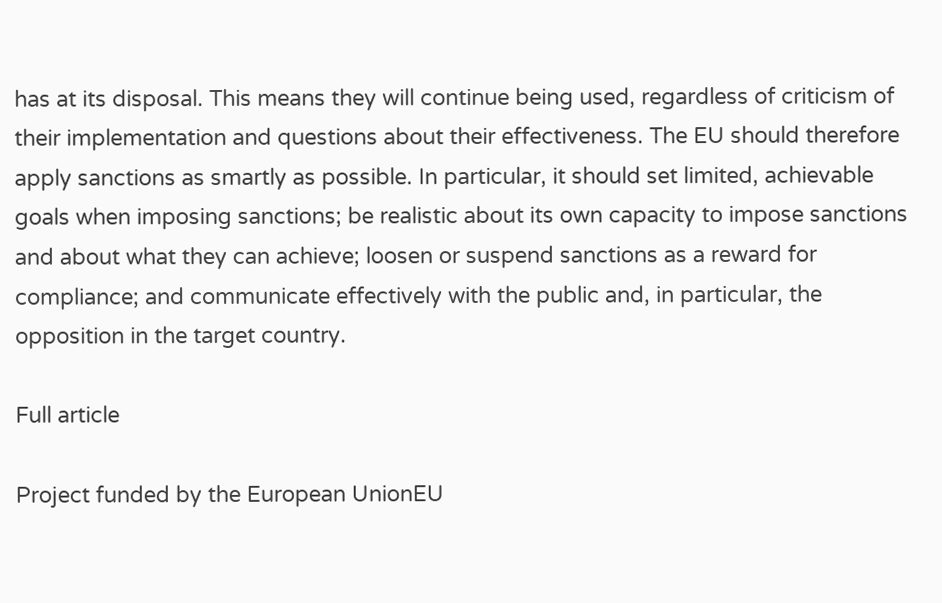has at its disposal. This means they will continue being used, regardless of criticism of their implementation and questions about their effectiveness. The EU should therefore apply sanctions as smartly as possible. In particular, it should set limited, achievable goals when imposing sanctions; be realistic about its own capacity to impose sanctions and about what they can achieve; loosen or suspend sanctions as a reward for compliance; and communicate effectively with the public and, in particular, the opposition in the target country.

Full article

Project funded by the European UnionEU